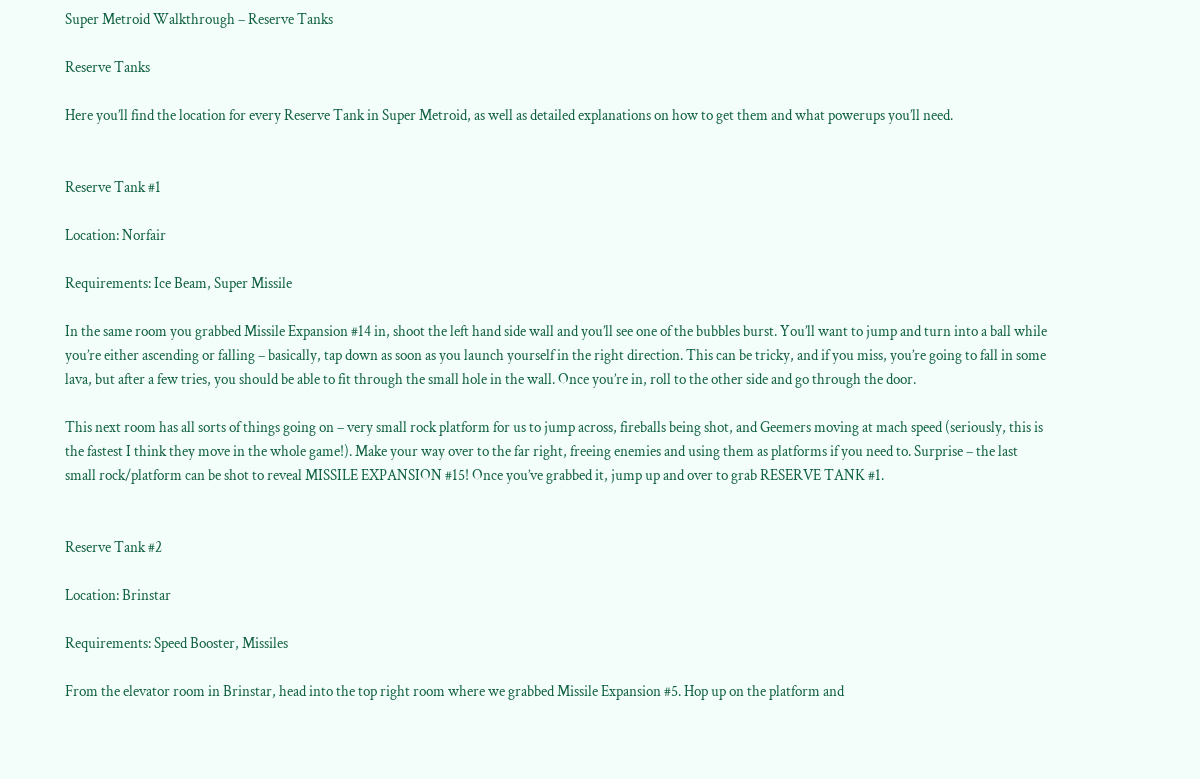Super Metroid Walkthrough – Reserve Tanks

Reserve Tanks

Here you’ll find the location for every Reserve Tank in Super Metroid, as well as detailed explanations on how to get them and what powerups you’ll need.


Reserve Tank #1

Location: Norfair

Requirements: Ice Beam, Super Missile

In the same room you grabbed Missile Expansion #14 in, shoot the left hand side wall and you’ll see one of the bubbles burst. You’ll want to jump and turn into a ball while you’re either ascending or falling – basically, tap down as soon as you launch yourself in the right direction. This can be tricky, and if you miss, you’re going to fall in some lava, but after a few tries, you should be able to fit through the small hole in the wall. Once you’re in, roll to the other side and go through the door.

This next room has all sorts of things going on – very small rock platform for us to jump across, fireballs being shot, and Geemers moving at mach speed (seriously, this is the fastest I think they move in the whole game!). Make your way over to the far right, freeing enemies and using them as platforms if you need to. Surprise – the last small rock/platform can be shot to reveal MISSILE EXPANSION #15! Once you’ve grabbed it, jump up and over to grab RESERVE TANK #1.


Reserve Tank #2

Location: Brinstar

Requirements: Speed Booster, Missiles

From the elevator room in Brinstar, head into the top right room where we grabbed Missile Expansion #5. Hop up on the platform and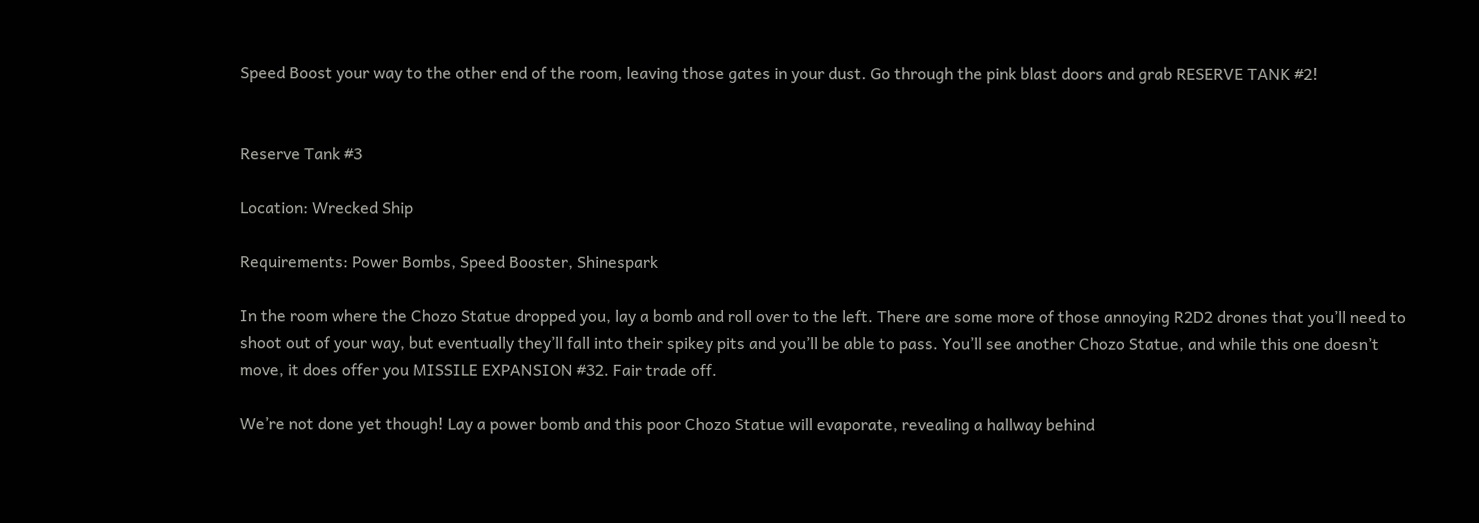Speed Boost your way to the other end of the room, leaving those gates in your dust. Go through the pink blast doors and grab RESERVE TANK #2!


Reserve Tank #3

Location: Wrecked Ship

Requirements: Power Bombs, Speed Booster, Shinespark

In the room where the Chozo Statue dropped you, lay a bomb and roll over to the left. There are some more of those annoying R2D2 drones that you’ll need to shoot out of your way, but eventually they’ll fall into their spikey pits and you’ll be able to pass. You’ll see another Chozo Statue, and while this one doesn’t move, it does offer you MISSILE EXPANSION #32. Fair trade off.

We’re not done yet though! Lay a power bomb and this poor Chozo Statue will evaporate, revealing a hallway behind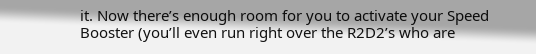it. Now there’s enough room for you to activate your Speed Booster (you’ll even run right over the R2D2’s who are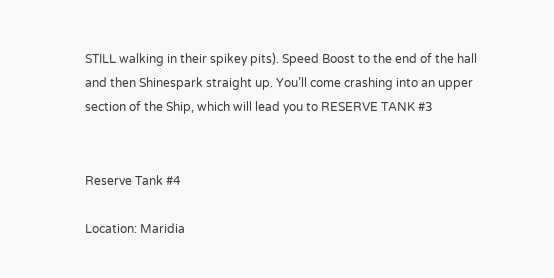STILL walking in their spikey pits). Speed Boost to the end of the hall and then Shinespark straight up. You’ll come crashing into an upper section of the Ship, which will lead you to RESERVE TANK #3


Reserve Tank #4

Location: Maridia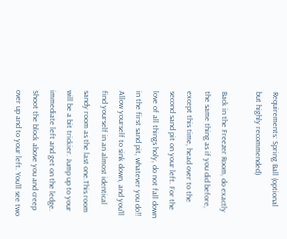Requirements: Spring Ball (optional but highly recommended)

Back in the Freezer Room, do exactly the same thing as if you did before, except this time, head over to the second sand pit on your left. For the love of all things holy, do not fall down in the first sand pit, whatever you do!! Allow yourself to sink down, and you’ll find yourself in an almost identical sandy room as the last one.This room will be a bit trickier. Jump up to your immediate left and get on the ledge. Shoot the block above you and creep over up and to your left. You’ll see two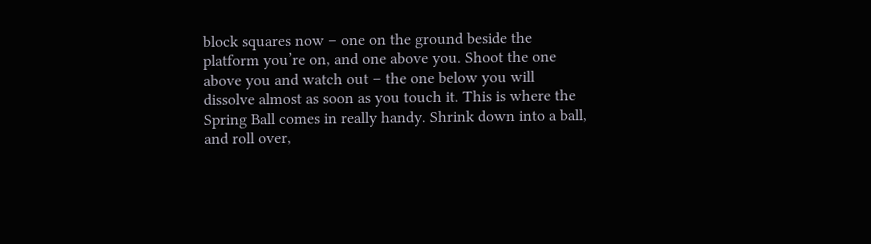block squares now – one on the ground beside the platform you’re on, and one above you. Shoot the one above you and watch out – the one below you will dissolve almost as soon as you touch it. This is where the Spring Ball comes in really handy. Shrink down into a ball, and roll over,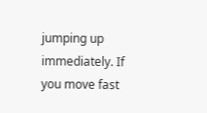jumping up immediately. If you move fast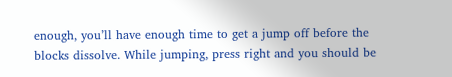enough, you’ll have enough time to get a jump off before the blocks dissolve. While jumping, press right and you should be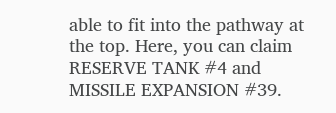able to fit into the pathway at the top. Here, you can claim RESERVE TANK #4 and MISSILE EXPANSION #39.